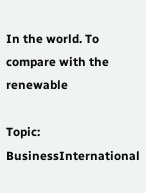In the world. To compare with the renewable

Topic: BusinessInternational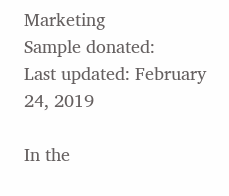Marketing
Sample donated:
Last updated: February 24, 2019

In the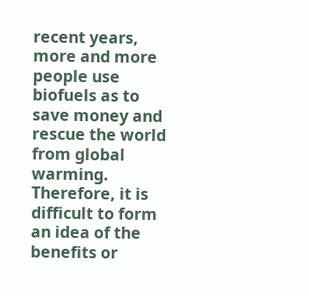recent years, more and more people use biofuels as to save money and rescue the world from global warming.  Therefore, it is difficult to form an idea of the benefits or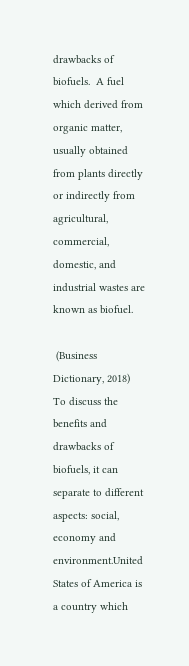drawbacks of biofuels.  A fuel which derived from organic matter, usually obtained from plants directly or indirectly from agricultural, commercial, domestic, and industrial wastes are known as biofuel.

 (Business Dictionary, 2018)  To discuss the benefits and drawbacks of biofuels, it can separate to different aspects: social, economy and environment.United States of America is a country which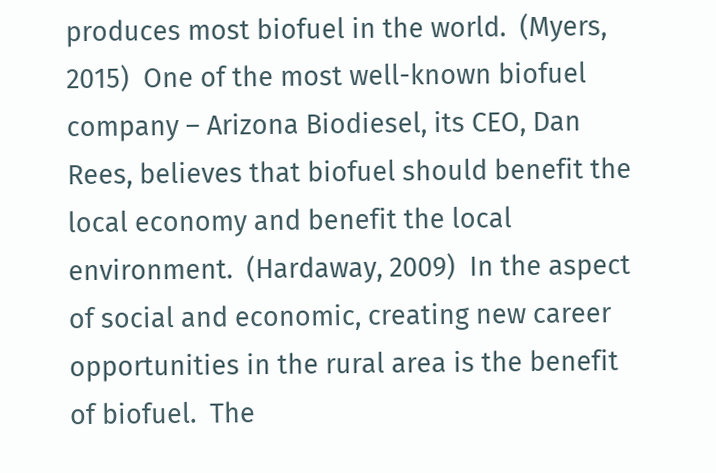produces most biofuel in the world.  (Myers, 2015)  One of the most well-known biofuel company – Arizona Biodiesel, its CEO, Dan Rees, believes that biofuel should benefit the local economy and benefit the local environment.  (Hardaway, 2009)  In the aspect of social and economic, creating new career opportunities in the rural area is the benefit of biofuel.  The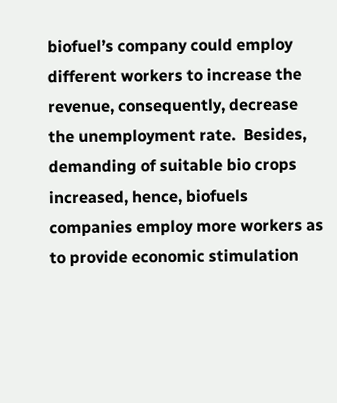biofuel’s company could employ different workers to increase the revenue, consequently, decrease the unemployment rate.  Besides, demanding of suitable bio crops increased, hence, biofuels companies employ more workers as to provide economic stimulation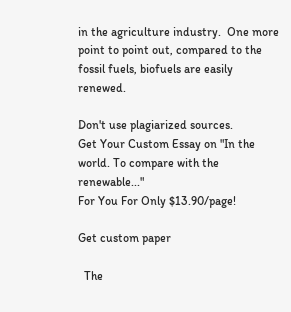in the agriculture industry.  One more point to point out, compared to the fossil fuels, biofuels are easily renewed.

Don't use plagiarized sources.
Get Your Custom Essay on "In the world. To compare with the renewable..."
For You For Only $13.90/page!

Get custom paper

  The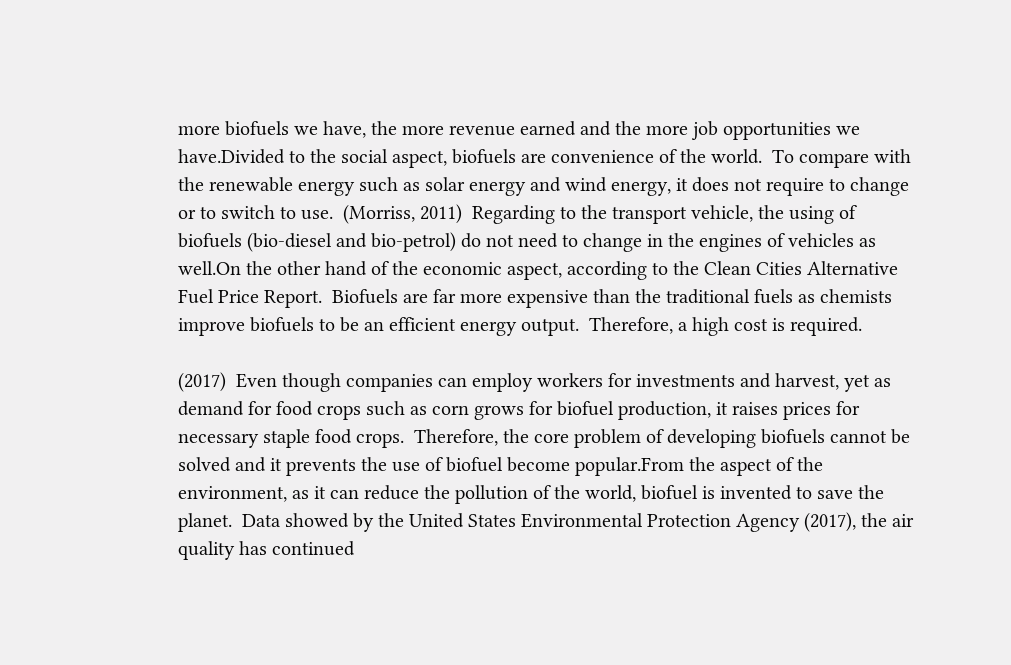more biofuels we have, the more revenue earned and the more job opportunities we have.Divided to the social aspect, biofuels are convenience of the world.  To compare with the renewable energy such as solar energy and wind energy, it does not require to change or to switch to use.  (Morriss, 2011)  Regarding to the transport vehicle, the using of biofuels (bio-diesel and bio-petrol) do not need to change in the engines of vehicles as well.On the other hand of the economic aspect, according to the Clean Cities Alternative Fuel Price Report.  Biofuels are far more expensive than the traditional fuels as chemists improve biofuels to be an efficient energy output.  Therefore, a high cost is required.

(2017)  Even though companies can employ workers for investments and harvest, yet as demand for food crops such as corn grows for biofuel production, it raises prices for necessary staple food crops.  Therefore, the core problem of developing biofuels cannot be solved and it prevents the use of biofuel become popular.From the aspect of the environment, as it can reduce the pollution of the world, biofuel is invented to save the planet.  Data showed by the United States Environmental Protection Agency (2017), the air quality has continued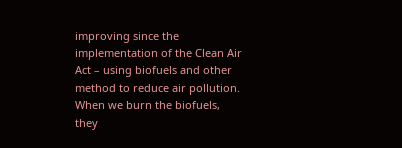improving since the implementation of the Clean Air Act – using biofuels and other method to reduce air pollution.  When we burn the biofuels, they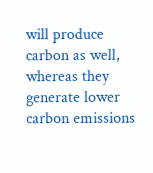will produce carbon as well, whereas they generate lower carbon emissions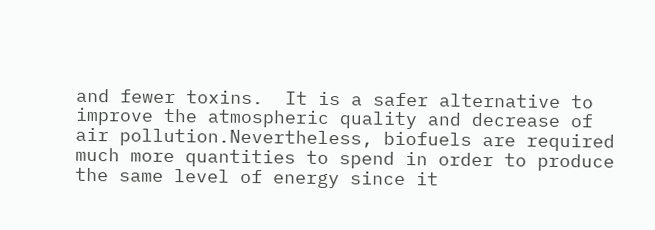and fewer toxins.  It is a safer alternative to improve the atmospheric quality and decrease of air pollution.Nevertheless, biofuels are required much more quantities to spend in order to produce the same level of energy since it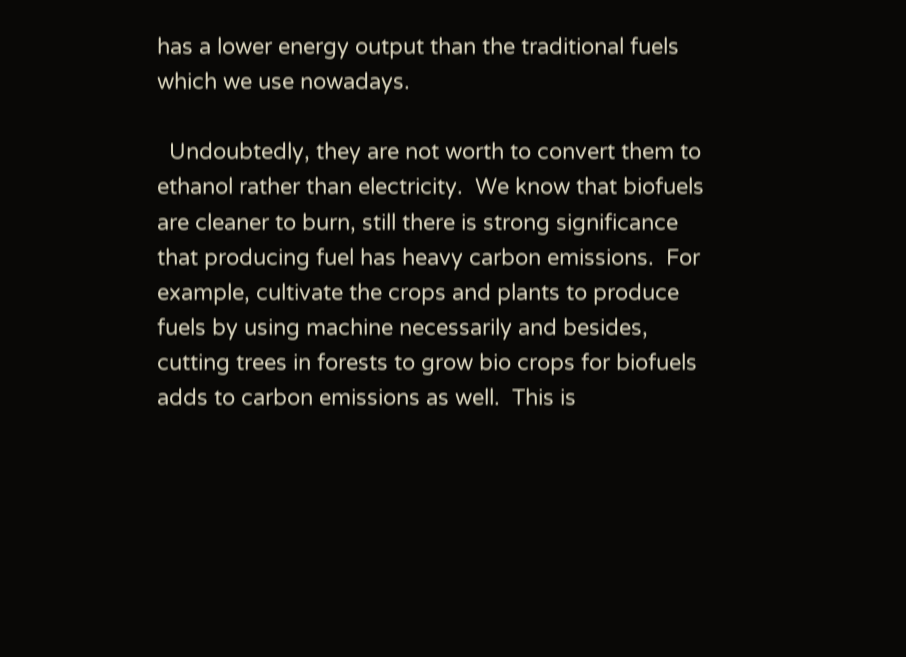has a lower energy output than the traditional fuels which we use nowadays.

  Undoubtedly, they are not worth to convert them to ethanol rather than electricity.  We know that biofuels are cleaner to burn, still there is strong significance that producing fuel has heavy carbon emissions.  For example, cultivate the crops and plants to produce fuels by using machine necessarily and besides, cutting trees in forests to grow bio crops for biofuels adds to carbon emissions as well.  This is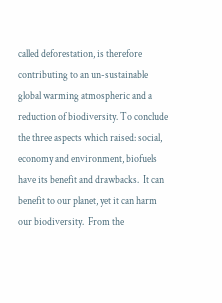called deforestation, is therefore contributing to an un-sustainable global warming atmospheric and a reduction of biodiversity. To conclude the three aspects which raised: social, economy and environment, biofuels have its benefit and drawbacks.  It can benefit to our planet, yet it can harm our biodiversity.  From the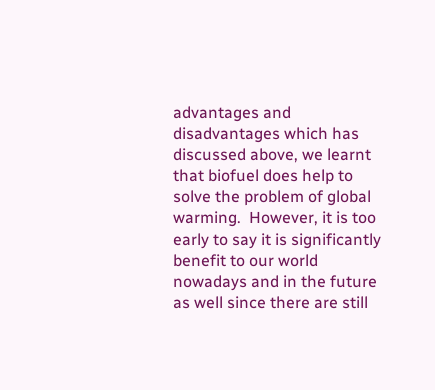advantages and disadvantages which has discussed above, we learnt that biofuel does help to solve the problem of global warming.  However, it is too early to say it is significantly benefit to our world nowadays and in the future as well since there are still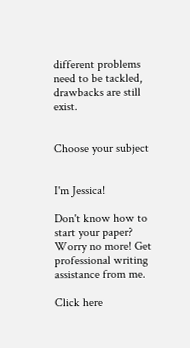different problems need to be tackled, drawbacks are still exist.


Choose your subject


I'm Jessica!

Don't know how to start your paper? Worry no more! Get professional writing assistance from me.

Click here